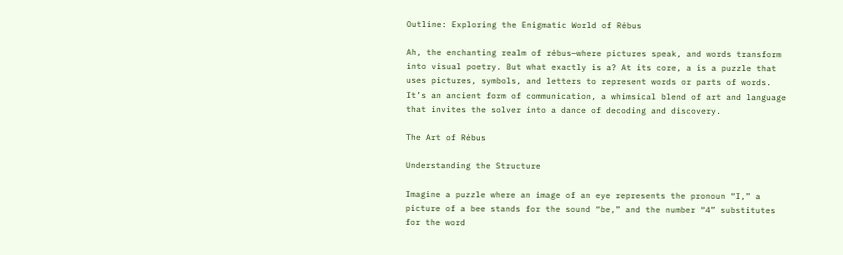Outline: Exploring the Enigmatic World of Rébus

Ah, the enchanting realm of rébus—where pictures speak, and words transform into visual poetry. But what exactly is a? At its core, a is a puzzle that uses pictures, symbols, and letters to represent words or parts of words. It’s an ancient form of communication, a whimsical blend of art and language that invites the solver into a dance of decoding and discovery.

The Art of Rébus

Understanding the Structure

Imagine a puzzle where an image of an eye represents the pronoun “I,” a picture of a bee stands for the sound “be,” and the number “4” substitutes for the word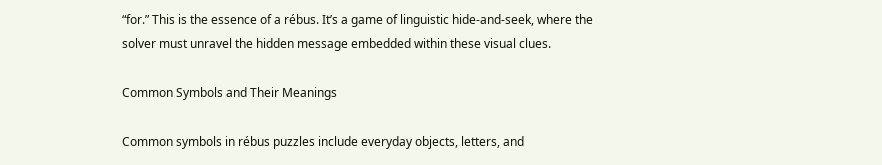“for.” This is the essence of a rébus. It’s a game of linguistic hide-and-seek, where the solver must unravel the hidden message embedded within these visual clues.

Common Symbols and Their Meanings

Common symbols in rébus puzzles include everyday objects, letters, and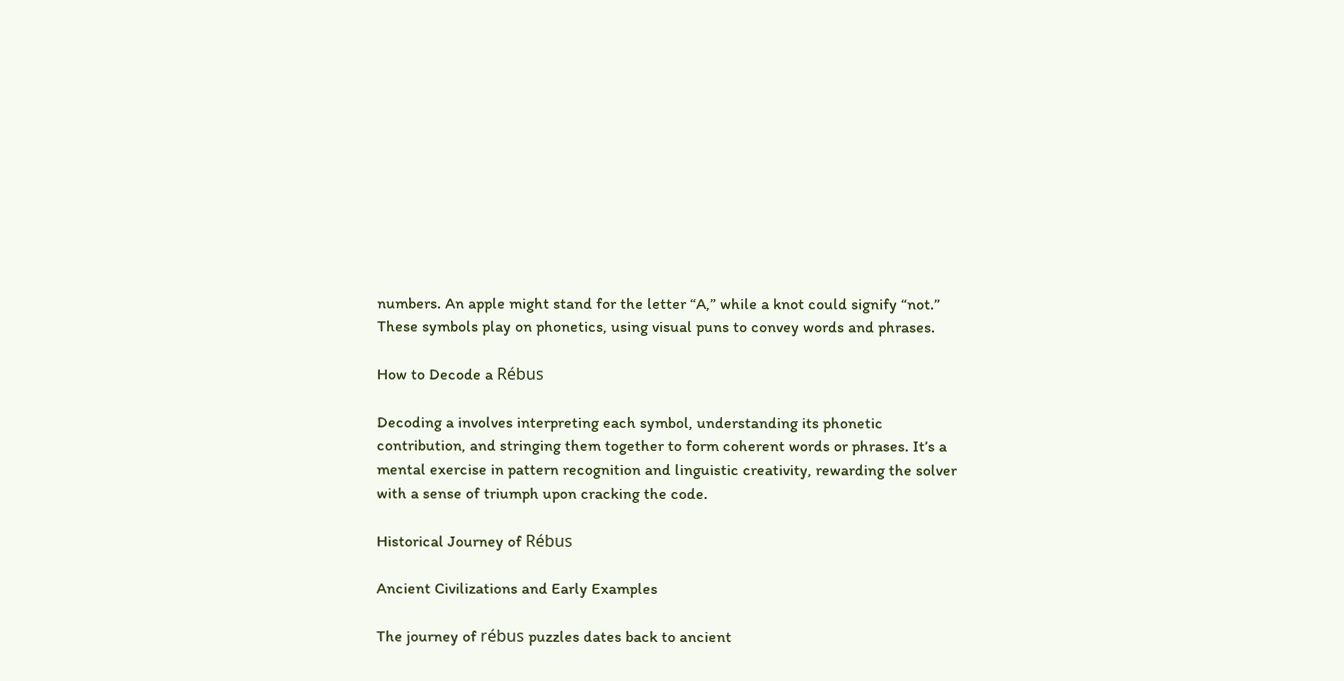numbers. An apple might stand for the letter “A,” while a knot could signify “not.” These symbols play on phonetics, using visual puns to convey words and phrases.

How to Decode a Rébus

Decoding a involves interpreting each symbol, understanding its phonetic contribution, and stringing them together to form coherent words or phrases. It’s a mental exercise in pattern recognition and linguistic creativity, rewarding the solver with a sense of triumph upon cracking the code.

Historical Journey of Rébus

Ancient Civilizations and Early Examples

The journey of rébus puzzles dates back to ancient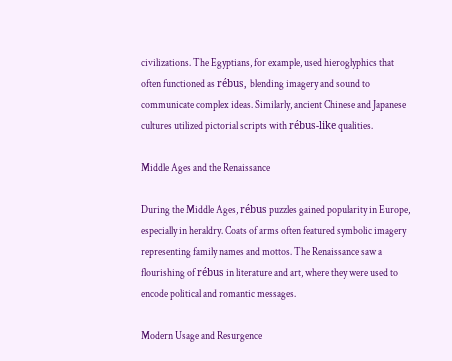civilizations. The Egyptians, for example, used hieroglyphics that often functioned as rébus, blending imagery and sound to communicate complex ideas. Similarly, ancient Chinese and Japanese cultures utilized pictorial scripts with rébus-like qualities.

Middle Ages and the Renaissance

During the Middle Ages, rébus puzzles gained popularity in Europe, especially in heraldry. Coats of arms often featured symbolic imagery representing family names and mottos. The Renaissance saw a flourishing of rébus in literature and art, where they were used to encode political and romantic messages.

Modern Usage and Resurgence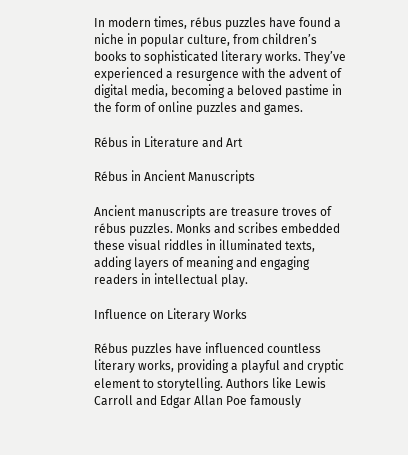In modern times, rébus puzzles have found a niche in popular culture, from children’s books to sophisticated literary works. They’ve experienced a resurgence with the advent of digital media, becoming a beloved pastime in the form of online puzzles and games.

Rébus in Literature and Art

Rébus in Ancient Manuscripts

Ancient manuscripts are treasure troves of rébus puzzles. Monks and scribes embedded these visual riddles in illuminated texts, adding layers of meaning and engaging readers in intellectual play.

Influence on Literary Works

Rébus puzzles have influenced countless literary works, providing a playful and cryptic element to storytelling. Authors like Lewis Carroll and Edgar Allan Poe famously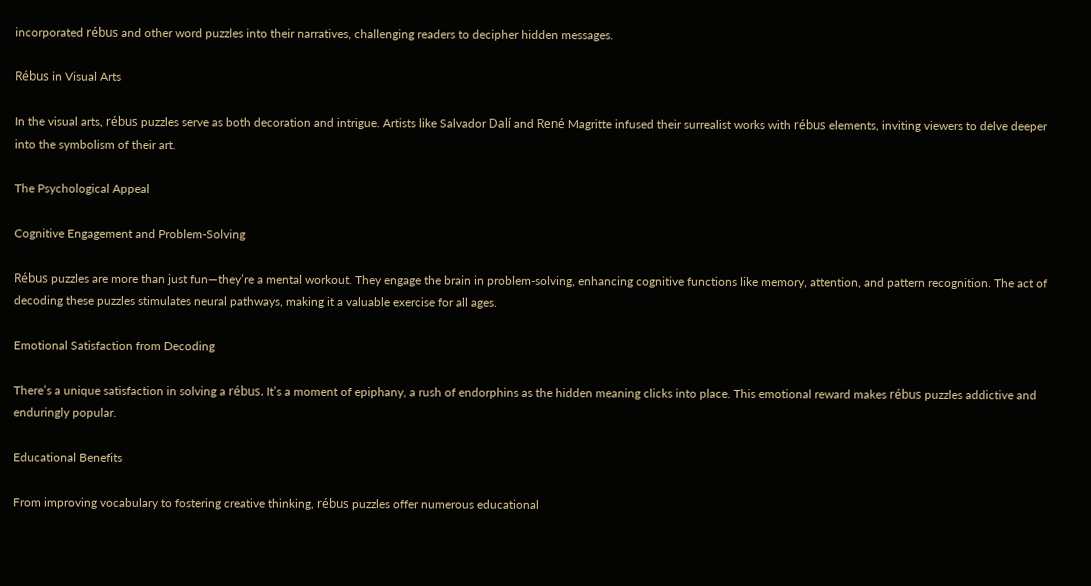incorporated rébus and other word puzzles into their narratives, challenging readers to decipher hidden messages.

Rébus in Visual Arts

In the visual arts, rébus puzzles serve as both decoration and intrigue. Artists like Salvador Dalí and René Magritte infused their surrealist works with rébus elements, inviting viewers to delve deeper into the symbolism of their art.

The Psychological Appeal

Cognitive Engagement and Problem-Solving

Rébus puzzles are more than just fun—they’re a mental workout. They engage the brain in problem-solving, enhancing cognitive functions like memory, attention, and pattern recognition. The act of decoding these puzzles stimulates neural pathways, making it a valuable exercise for all ages.

Emotional Satisfaction from Decoding

There’s a unique satisfaction in solving a rébus. It’s a moment of epiphany, a rush of endorphins as the hidden meaning clicks into place. This emotional reward makes rébus puzzles addictive and enduringly popular.

Educational Benefits

From improving vocabulary to fostering creative thinking, rébus puzzles offer numerous educational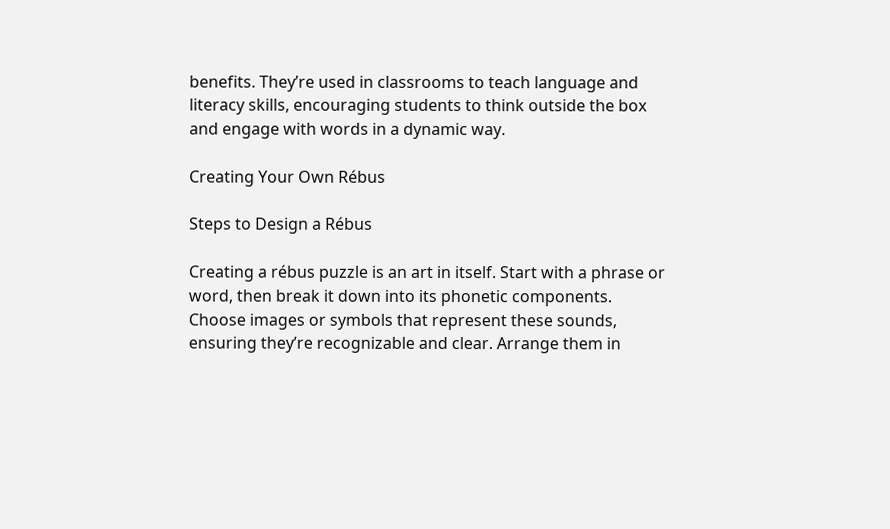benefits. They’re used in classrooms to teach language and literacy skills, encouraging students to think outside the box and engage with words in a dynamic way.

Creating Your Own Rébus

Steps to Design a Rébus

Creating a rébus puzzle is an art in itself. Start with a phrase or word, then break it down into its phonetic components. Choose images or symbols that represent these sounds, ensuring they’re recognizable and clear. Arrange them in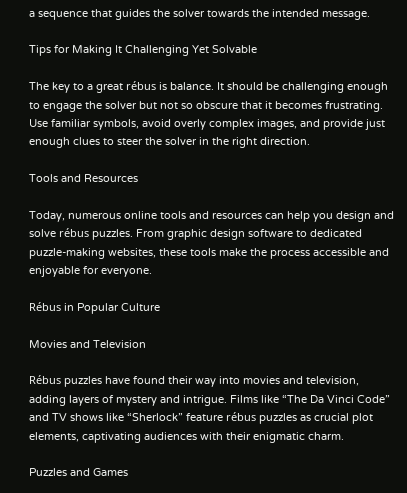a sequence that guides the solver towards the intended message.

Tips for Making It Challenging Yet Solvable

The key to a great rébus is balance. It should be challenging enough to engage the solver but not so obscure that it becomes frustrating. Use familiar symbols, avoid overly complex images, and provide just enough clues to steer the solver in the right direction.

Tools and Resources

Today, numerous online tools and resources can help you design and solve rébus puzzles. From graphic design software to dedicated puzzle-making websites, these tools make the process accessible and enjoyable for everyone.

Rébus in Popular Culture

Movies and Television

Rébus puzzles have found their way into movies and television, adding layers of mystery and intrigue. Films like “The Da Vinci Code” and TV shows like “Sherlock” feature rébus puzzles as crucial plot elements, captivating audiences with their enigmatic charm.

Puzzles and Games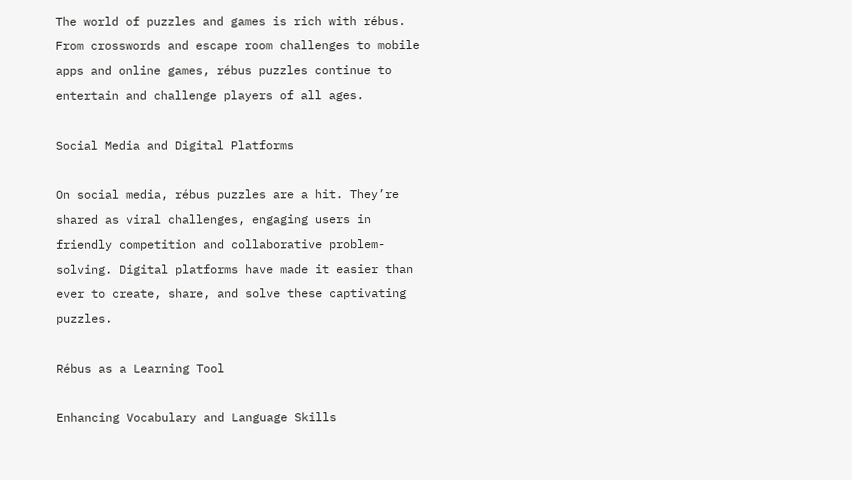The world of puzzles and games is rich with rébus. From crosswords and escape room challenges to mobile apps and online games, rébus puzzles continue to entertain and challenge players of all ages.

Social Media and Digital Platforms

On social media, rébus puzzles are a hit. They’re shared as viral challenges, engaging users in friendly competition and collaborative problem-solving. Digital platforms have made it easier than ever to create, share, and solve these captivating puzzles.

Rébus as a Learning Tool

Enhancing Vocabulary and Language Skills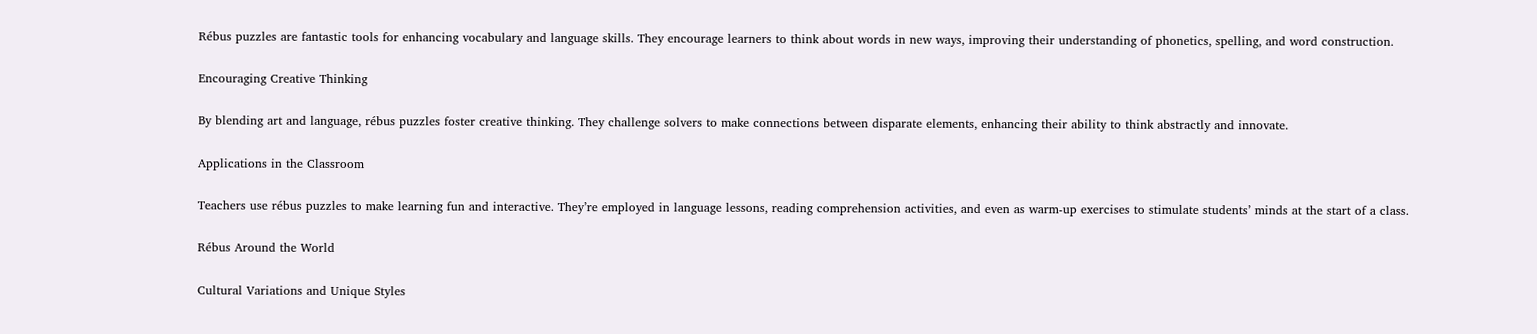Rébus puzzles are fantastic tools for enhancing vocabulary and language skills. They encourage learners to think about words in new ways, improving their understanding of phonetics, spelling, and word construction.

Encouraging Creative Thinking

By blending art and language, rébus puzzles foster creative thinking. They challenge solvers to make connections between disparate elements, enhancing their ability to think abstractly and innovate.

Applications in the Classroom

Teachers use rébus puzzles to make learning fun and interactive. They’re employed in language lessons, reading comprehension activities, and even as warm-up exercises to stimulate students’ minds at the start of a class.

Rébus Around the World

Cultural Variations and Unique Styles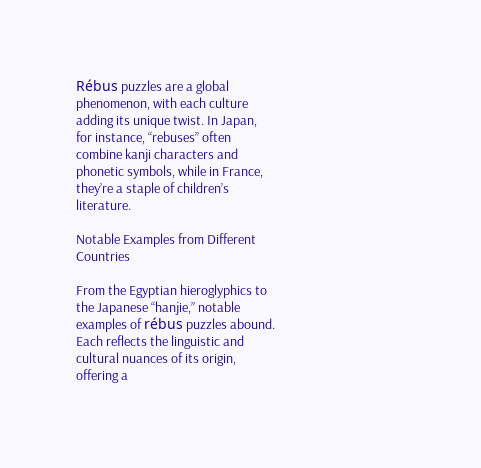Rébus puzzles are a global phenomenon, with each culture adding its unique twist. In Japan, for instance, “rebuses” often combine kanji characters and phonetic symbols, while in France, they’re a staple of children’s literature.

Notable Examples from Different Countries

From the Egyptian hieroglyphics to the Japanese “hanjie,” notable examples of rébus puzzles abound. Each reflects the linguistic and cultural nuances of its origin, offering a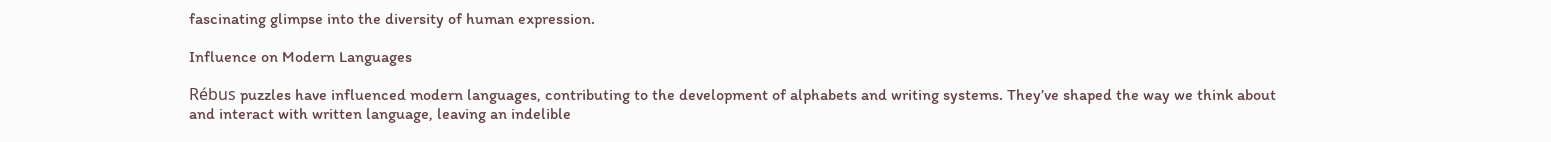fascinating glimpse into the diversity of human expression.

Influence on Modern Languages

Rébus puzzles have influenced modern languages, contributing to the development of alphabets and writing systems. They’ve shaped the way we think about and interact with written language, leaving an indelible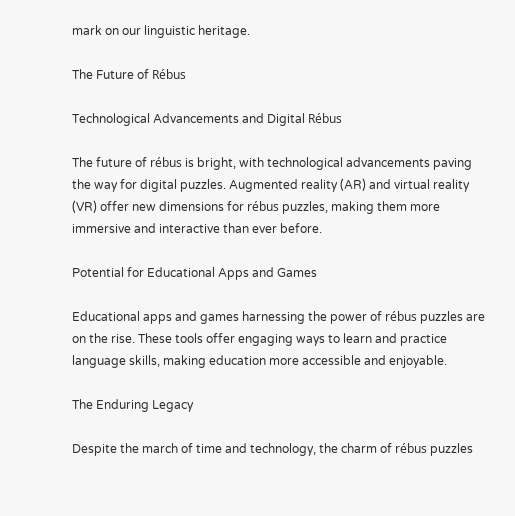mark on our linguistic heritage.

The Future of Rébus

Technological Advancements and Digital Rébus

The future of rébus is bright, with technological advancements paving the way for digital puzzles. Augmented reality (AR) and virtual reality (VR) offer new dimensions for rébus puzzles, making them more immersive and interactive than ever before.

Potential for Educational Apps and Games

Educational apps and games harnessing the power of rébus puzzles are on the rise. These tools offer engaging ways to learn and practice language skills, making education more accessible and enjoyable.

The Enduring Legacy

Despite the march of time and technology, the charm of rébus puzzles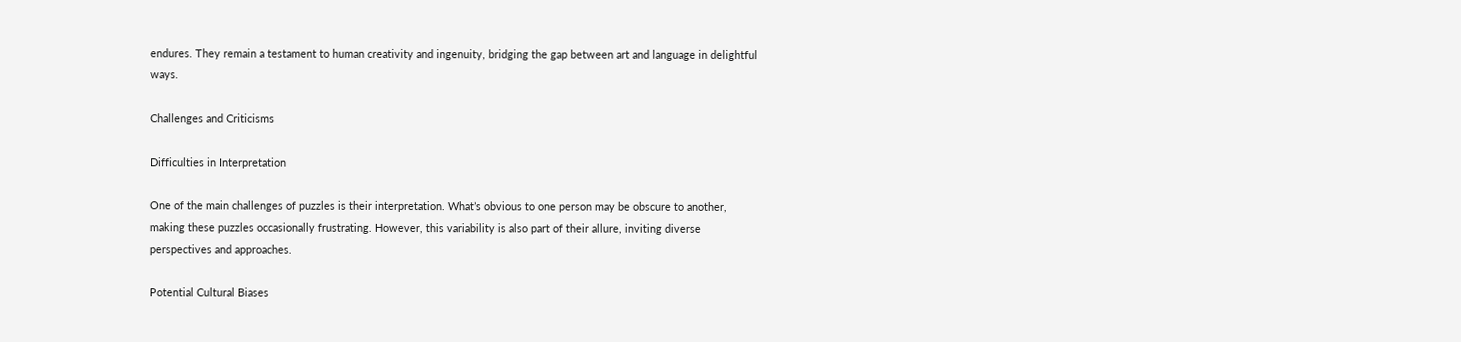endures. They remain a testament to human creativity and ingenuity, bridging the gap between art and language in delightful ways.

Challenges and Criticisms

Difficulties in Interpretation

One of the main challenges of puzzles is their interpretation. What’s obvious to one person may be obscure to another, making these puzzles occasionally frustrating. However, this variability is also part of their allure, inviting diverse perspectives and approaches.

Potential Cultural Biases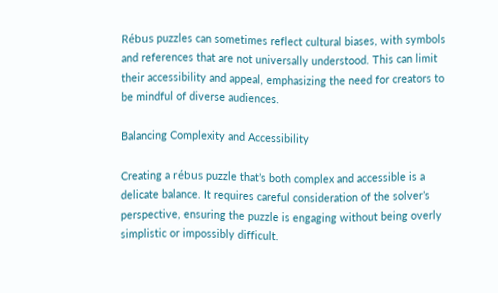Rébus puzzles can sometimes reflect cultural biases, with symbols and references that are not universally understood. This can limit their accessibility and appeal, emphasizing the need for creators to be mindful of diverse audiences.

Balancing Complexity and Accessibility

Creating a rébus puzzle that’s both complex and accessible is a delicate balance. It requires careful consideration of the solver’s perspective, ensuring the puzzle is engaging without being overly simplistic or impossibly difficult.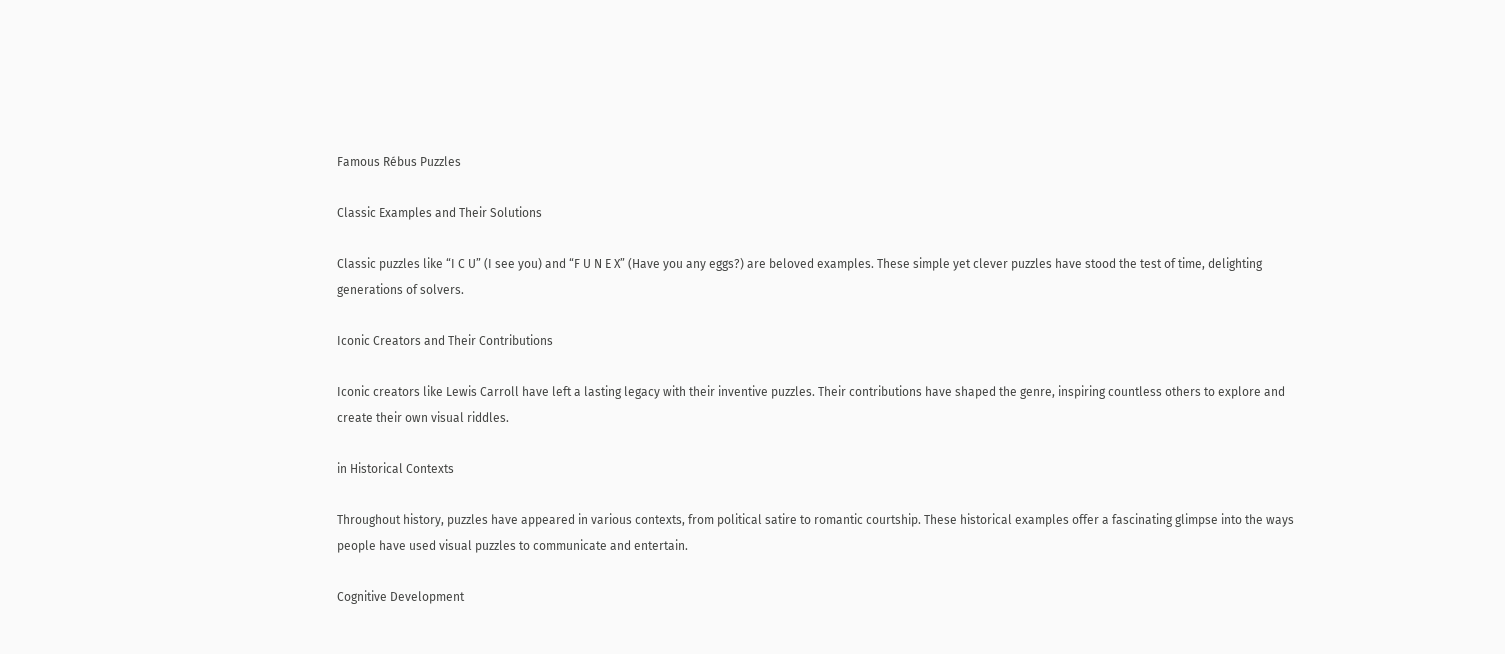Famous Rébus Puzzles

Classic Examples and Their Solutions

Classic puzzles like “I C U” (I see you) and “F U N E X” (Have you any eggs?) are beloved examples. These simple yet clever puzzles have stood the test of time, delighting generations of solvers.

Iconic Creators and Their Contributions

Iconic creators like Lewis Carroll have left a lasting legacy with their inventive puzzles. Their contributions have shaped the genre, inspiring countless others to explore and create their own visual riddles.

in Historical Contexts

Throughout history, puzzles have appeared in various contexts, from political satire to romantic courtship. These historical examples offer a fascinating glimpse into the ways people have used visual puzzles to communicate and entertain.

Cognitive Development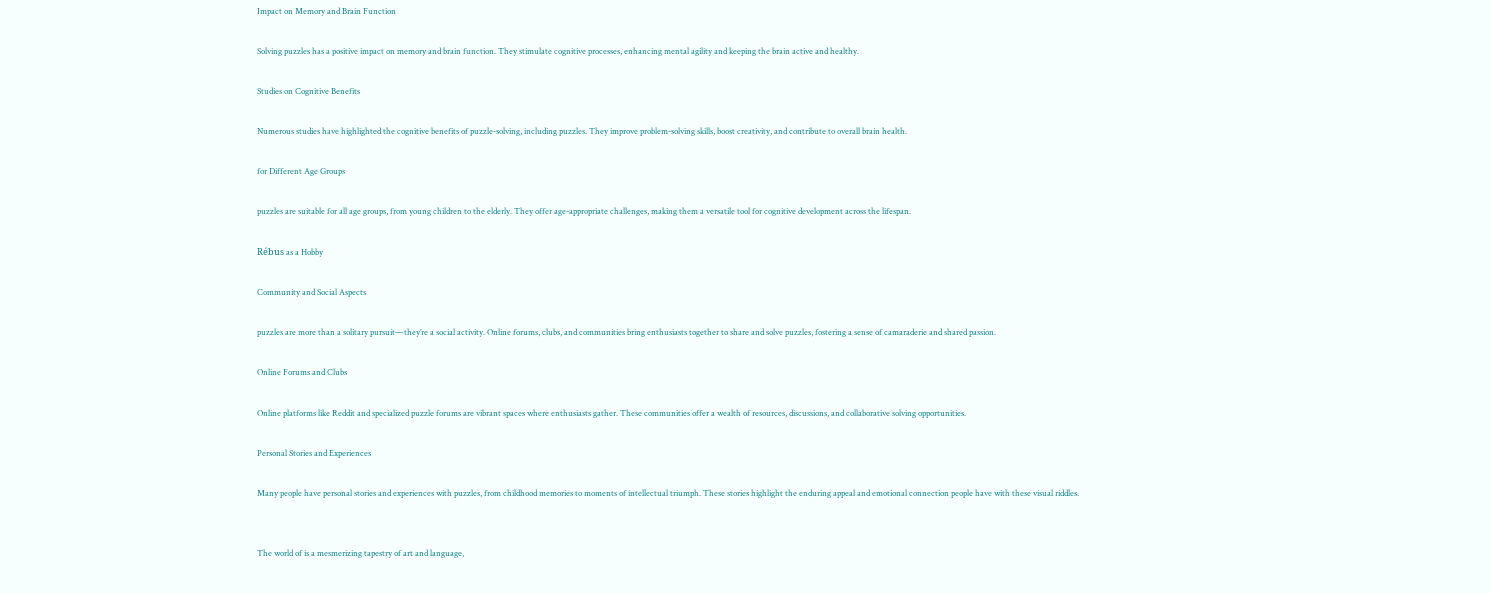Impact on Memory and Brain Function

Solving puzzles has a positive impact on memory and brain function. They stimulate cognitive processes, enhancing mental agility and keeping the brain active and healthy.

Studies on Cognitive Benefits

Numerous studies have highlighted the cognitive benefits of puzzle-solving, including puzzles. They improve problem-solving skills, boost creativity, and contribute to overall brain health.

for Different Age Groups

puzzles are suitable for all age groups, from young children to the elderly. They offer age-appropriate challenges, making them a versatile tool for cognitive development across the lifespan.

Rébus as a Hobby

Community and Social Aspects

puzzles are more than a solitary pursuit—they’re a social activity. Online forums, clubs, and communities bring enthusiasts together to share and solve puzzles, fostering a sense of camaraderie and shared passion.

Online Forums and Clubs

Online platforms like Reddit and specialized puzzle forums are vibrant spaces where enthusiasts gather. These communities offer a wealth of resources, discussions, and collaborative solving opportunities.

Personal Stories and Experiences

Many people have personal stories and experiences with puzzles, from childhood memories to moments of intellectual triumph. These stories highlight the enduring appeal and emotional connection people have with these visual riddles.


The world of is a mesmerizing tapestry of art and language,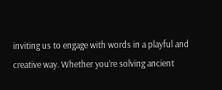inviting us to engage with words in a playful and creative way. Whether you’re solving ancient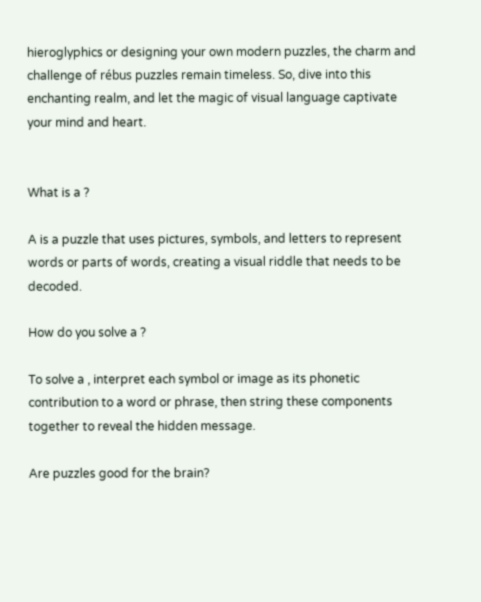hieroglyphics or designing your own modern puzzles, the charm and challenge of rébus puzzles remain timeless. So, dive into this enchanting realm, and let the magic of visual language captivate your mind and heart.


What is a ?

A is a puzzle that uses pictures, symbols, and letters to represent words or parts of words, creating a visual riddle that needs to be decoded.

How do you solve a ?

To solve a , interpret each symbol or image as its phonetic contribution to a word or phrase, then string these components together to reveal the hidden message.

Are puzzles good for the brain?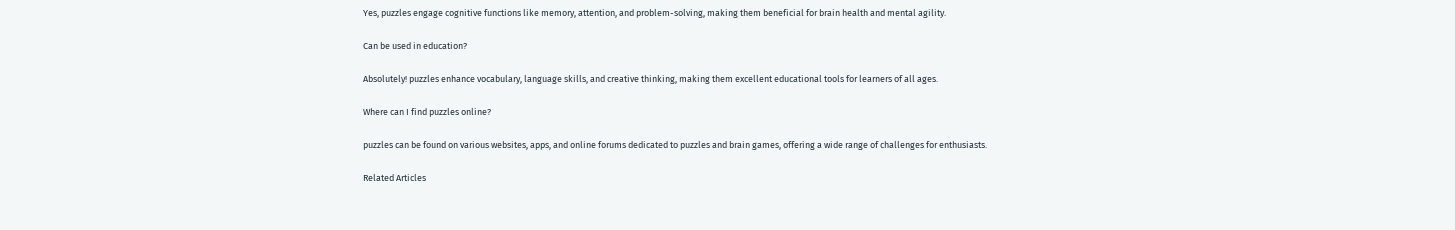Yes, puzzles engage cognitive functions like memory, attention, and problem-solving, making them beneficial for brain health and mental agility.

Can be used in education?

Absolutely! puzzles enhance vocabulary, language skills, and creative thinking, making them excellent educational tools for learners of all ages.

Where can I find puzzles online?

puzzles can be found on various websites, apps, and online forums dedicated to puzzles and brain games, offering a wide range of challenges for enthusiasts.

Related Articles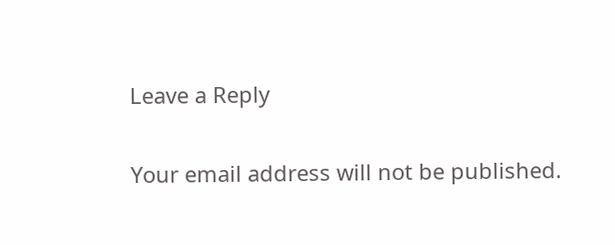Leave a Reply

Your email address will not be published.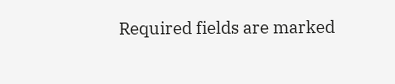Required fields are marked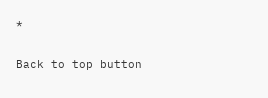*

Back to top button